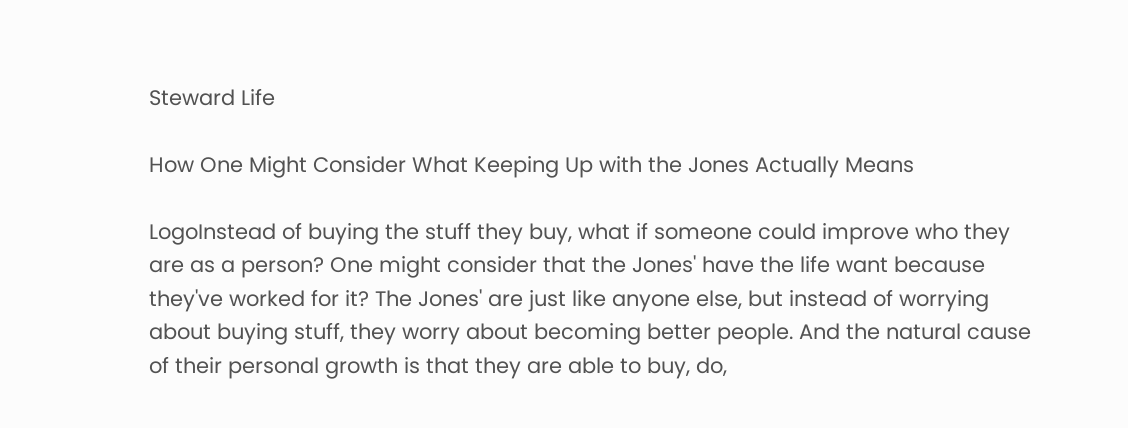Steward Life

How One Might Consider What Keeping Up with the Jones Actually Means

LogoInstead of buying the stuff they buy, what if someone could improve who they are as a person? One might consider that the Jones' have the life want because they've worked for it? The Jones' are just like anyone else, but instead of worrying about buying stuff, they worry about becoming better people. And the natural cause of their personal growth is that they are able to buy, do,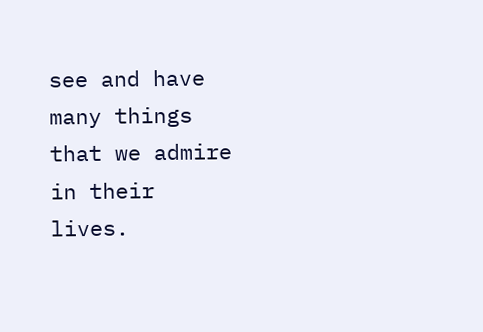see and have many things that we admire in their lives.